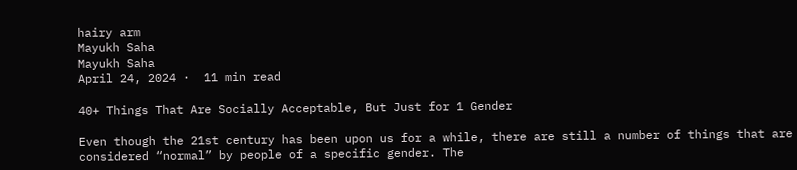hairy arm
Mayukh Saha
Mayukh Saha
April 24, 2024 ·  11 min read

40+ Things That Are Socially Acceptable, But Just for 1 Gender

Even though the 21st century has been upon us for a while, there are still a number of things that are considered “normal” by people of a specific gender. The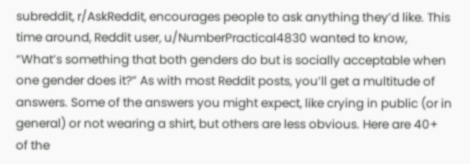subreddit, r/AskReddit, encourages people to ask anything they’d like. This time around, Reddit user, u/NumberPractical4830 wanted to know, “What’s something that both genders do but is socially acceptable when one gender does it?” As with most Reddit posts, you’ll get a multitude of answers. Some of the answers you might expect, like crying in public (or in general) or not wearing a shirt, but others are less obvious. Here are 40+ of the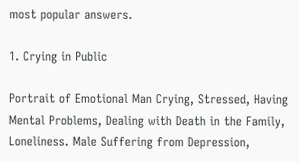most popular answers.

1. Crying in Public

Portrait of Emotional Man Crying, Stressed, Having Mental Problems, Dealing with Death in the Family, Loneliness. Male Suffering from Depression,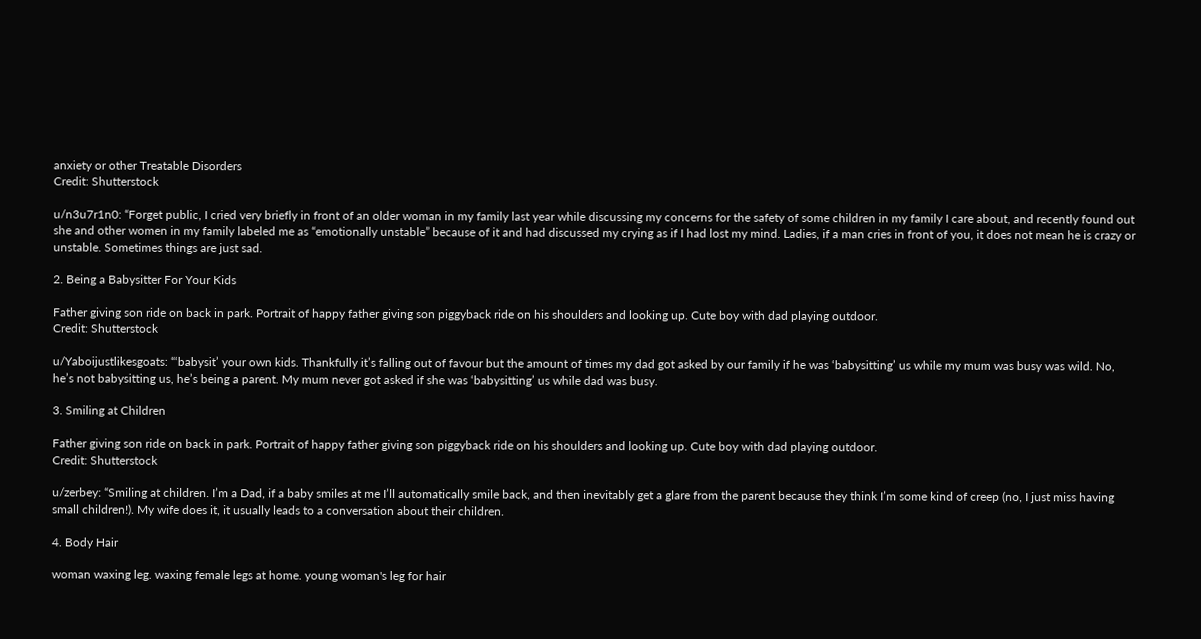anxiety or other Treatable Disorders
Credit: Shutterstock

u/n3u7r1n0: “Forget public, I cried very briefly in front of an older woman in my family last year while discussing my concerns for the safety of some children in my family I care about, and recently found out she and other women in my family labeled me as “emotionally unstable” because of it and had discussed my crying as if I had lost my mind. Ladies, if a man cries in front of you, it does not mean he is crazy or unstable. Sometimes things are just sad.

2. Being a Babysitter For Your Kids

Father giving son ride on back in park. Portrait of happy father giving son piggyback ride on his shoulders and looking up. Cute boy with dad playing outdoor.
Credit: Shutterstock

u/Yaboijustlikesgoats: “‘babysit’ your own kids. Thankfully it’s falling out of favour but the amount of times my dad got asked by our family if he was ‘babysitting’ us while my mum was busy was wild. No, he’s not babysitting us, he’s being a parent. My mum never got asked if she was ‘babysitting’ us while dad was busy.

3. Smiling at Children

Father giving son ride on back in park. Portrait of happy father giving son piggyback ride on his shoulders and looking up. Cute boy with dad playing outdoor.
Credit: Shutterstock

u/zerbey: “Smiling at children. I’m a Dad, if a baby smiles at me I’ll automatically smile back, and then inevitably get a glare from the parent because they think I’m some kind of creep (no, I just miss having small children!). My wife does it, it usually leads to a conversation about their children.

4. Body Hair

woman waxing leg. waxing female legs at home. young woman's leg for hair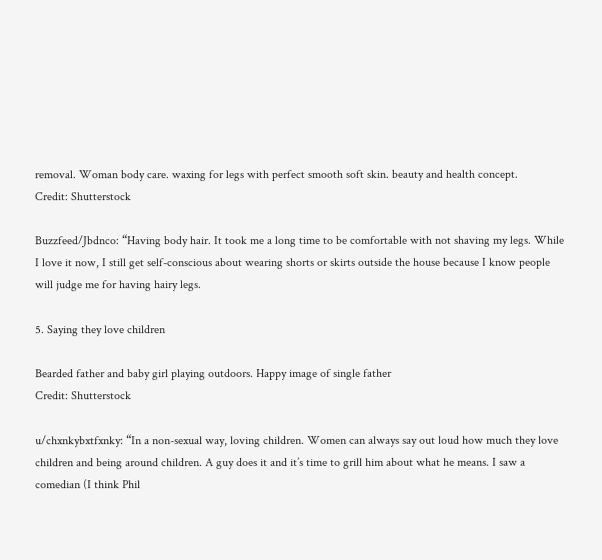removal. Woman body care. waxing for legs with perfect smooth soft skin. beauty and health concept.
Credit: Shutterstock

Buzzfeed/Jbdnco: “Having body hair. It took me a long time to be comfortable with not shaving my legs. While I love it now, I still get self-conscious about wearing shorts or skirts outside the house because I know people will judge me for having hairy legs.

5. Saying they love children

Bearded father and baby girl playing outdoors. Happy image of single father
Credit: Shutterstock

u/chxnkybxtfxnky: “In a non-sexual way, loving children. Women can always say out loud how much they love children and being around children. A guy does it and it’s time to grill him about what he means. I saw a comedian (I think Phil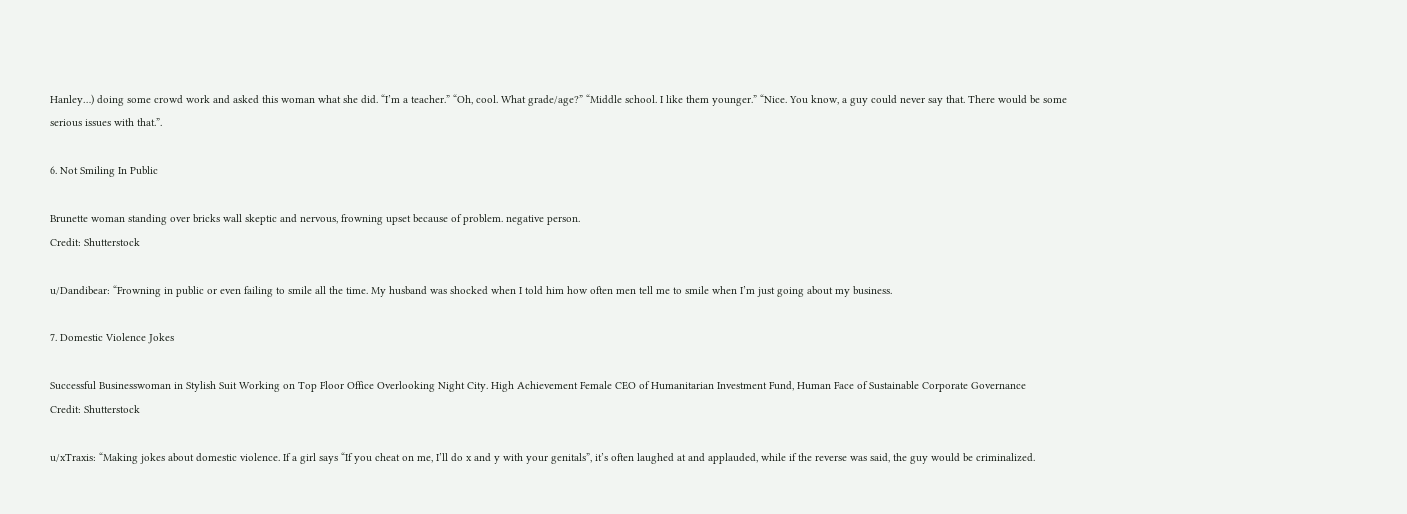Hanley…) doing some crowd work and asked this woman what she did. “I’m a teacher.” “Oh, cool. What grade/age?” “Middle school. I like them younger.” “Nice. You know, a guy could never say that. There would be some serious issues with that.”.

6. Not Smiling In Public

Brunette woman standing over bricks wall skeptic and nervous, frowning upset because of problem. negative person.
Credit: Shutterstock

u/Dandibear: “Frowning in public or even failing to smile all the time. My husband was shocked when I told him how often men tell me to smile when I’m just going about my business.

7. Domestic Violence Jokes

Successful Businesswoman in Stylish Suit Working on Top Floor Office Overlooking Night City. High Achievement Female CEO of Humanitarian Investment Fund, Human Face of Sustainable Corporate Governance
Credit: Shutterstock

u/xTraxis: “Making jokes about domestic violence. If a girl says “If you cheat on me, I’ll do x and y with your genitals”, it’s often laughed at and applauded, while if the reverse was said, the guy would be criminalized.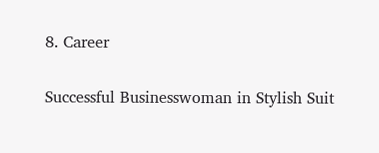8. Career

Successful Businesswoman in Stylish Suit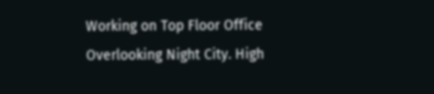Working on Top Floor Office Overlooking Night City. High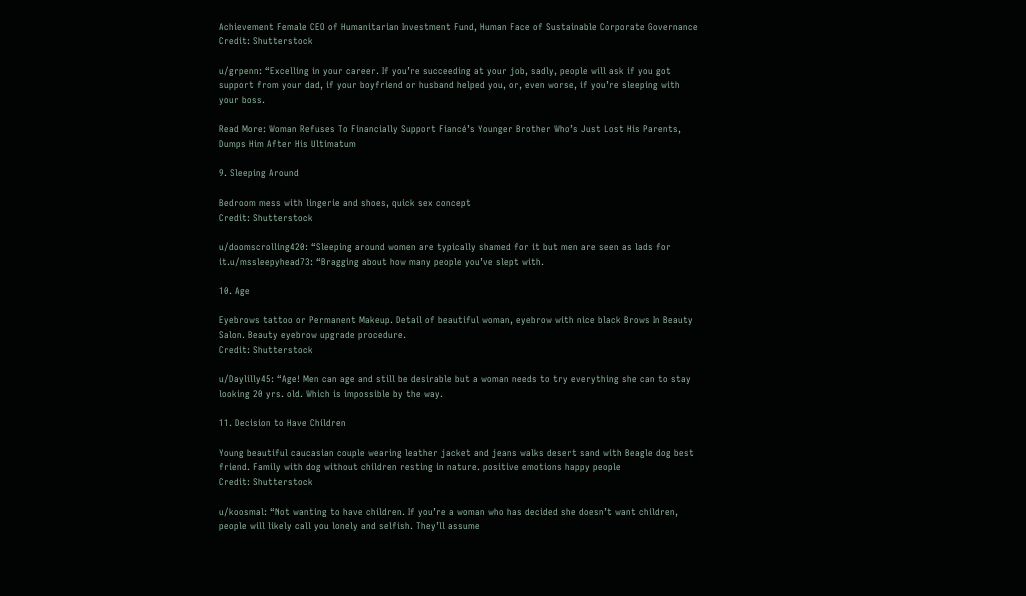Achievement Female CEO of Humanitarian Investment Fund, Human Face of Sustainable Corporate Governance
Credit: Shutterstock

u/grpenn: “Excelling in your career. If you’re succeeding at your job, sadly, people will ask if you got support from your dad, if your boyfriend or husband helped you, or, even worse, if you’re sleeping with your boss.

Read More: Woman Refuses To Financially Support Fiancé’s Younger Brother Who’s Just Lost His Parents, Dumps Him After His Ultimatum

9. Sleeping Around

Bedroom mess with lingerie and shoes, quick sex concept
Credit: Shutterstock

u/doomscrolling420: “Sleeping around women are typically shamed for it but men are seen as lads for it.u/mssleepyhead73: “Bragging about how many people you’ve slept with.

10. Age

Eyebrows tattoo or Permanent Makeup. Detail of beautiful woman, eyebrow with nice black Brows In Beauty Salon. Beauty eyebrow upgrade procedure.
Credit: Shutterstock

u/Daylilly45: “Age! Men can age and still be desirable but a woman needs to try everything she can to stay looking 20 yrs. old. Which is impossible by the way.

11. Decision to Have Children

Young beautiful caucasian couple wearing leather jacket and jeans walks desert sand with Beagle dog best friend. Family with dog without children resting in nature. positive emotions happy people
Credit: Shutterstock

u/koosmal: “Not wanting to have children. If you’re a woman who has decided she doesn’t want children, people will likely call you lonely and selfish. They’ll assume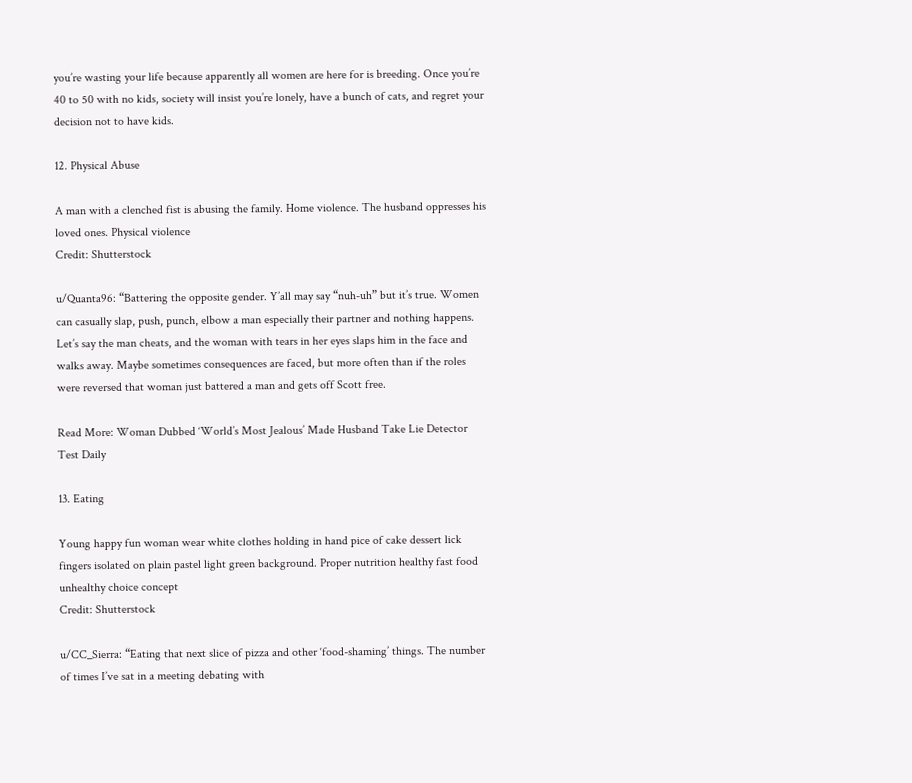you’re wasting your life because apparently all women are here for is breeding. Once you’re 40 to 50 with no kids, society will insist you’re lonely, have a bunch of cats, and regret your decision not to have kids.

12. Physical Abuse

A man with a clenched fist is abusing the family. Home violence. The husband oppresses his loved ones. Physical violence
Credit: Shutterstock

u/Quanta96: “Battering the opposite gender. Y’all may say “nuh-uh” but it’s true. Women can casually slap, push, punch, elbow a man especially their partner and nothing happens. Let’s say the man cheats, and the woman with tears in her eyes slaps him in the face and walks away. Maybe sometimes consequences are faced, but more often than if the roles were reversed that woman just battered a man and gets off Scott free.

Read More: Woman Dubbed ‘World’s Most Jealous’ Made Husband Take Lie Detector Test Daily

13. Eating

Young happy fun woman wear white clothes holding in hand pice of cake dessert lick fingers isolated on plain pastel light green background. Proper nutrition healthy fast food unhealthy choice concept
Credit: Shutterstock

u/CC_Sierra: “Eating that next slice of pizza and other ‘food-shaming’ things. The number of times I’ve sat in a meeting debating with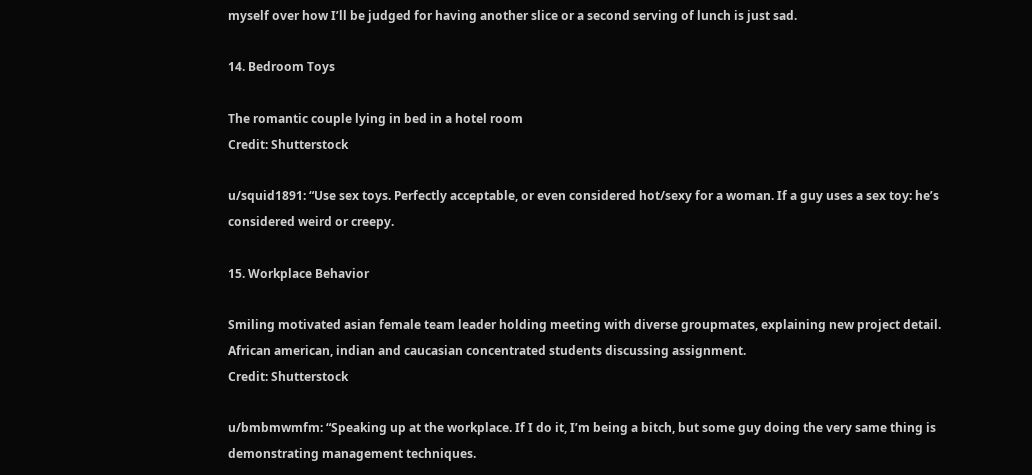myself over how I’ll be judged for having another slice or a second serving of lunch is just sad.

14. Bedroom Toys

The romantic couple lying in bed in a hotel room
Credit: Shutterstock

u/squid1891: “Use sex toys. Perfectly acceptable, or even considered hot/sexy for a woman. If a guy uses a sex toy: he’s considered weird or creepy.

15. Workplace Behavior

Smiling motivated asian female team leader holding meeting with diverse groupmates, explaining new project detail. African american, indian and caucasian concentrated students discussing assignment.
Credit: Shutterstock

u/bmbmwmfm: “Speaking up at the workplace. If I do it, I’m being a bitch, but some guy doing the very same thing is demonstrating management techniques.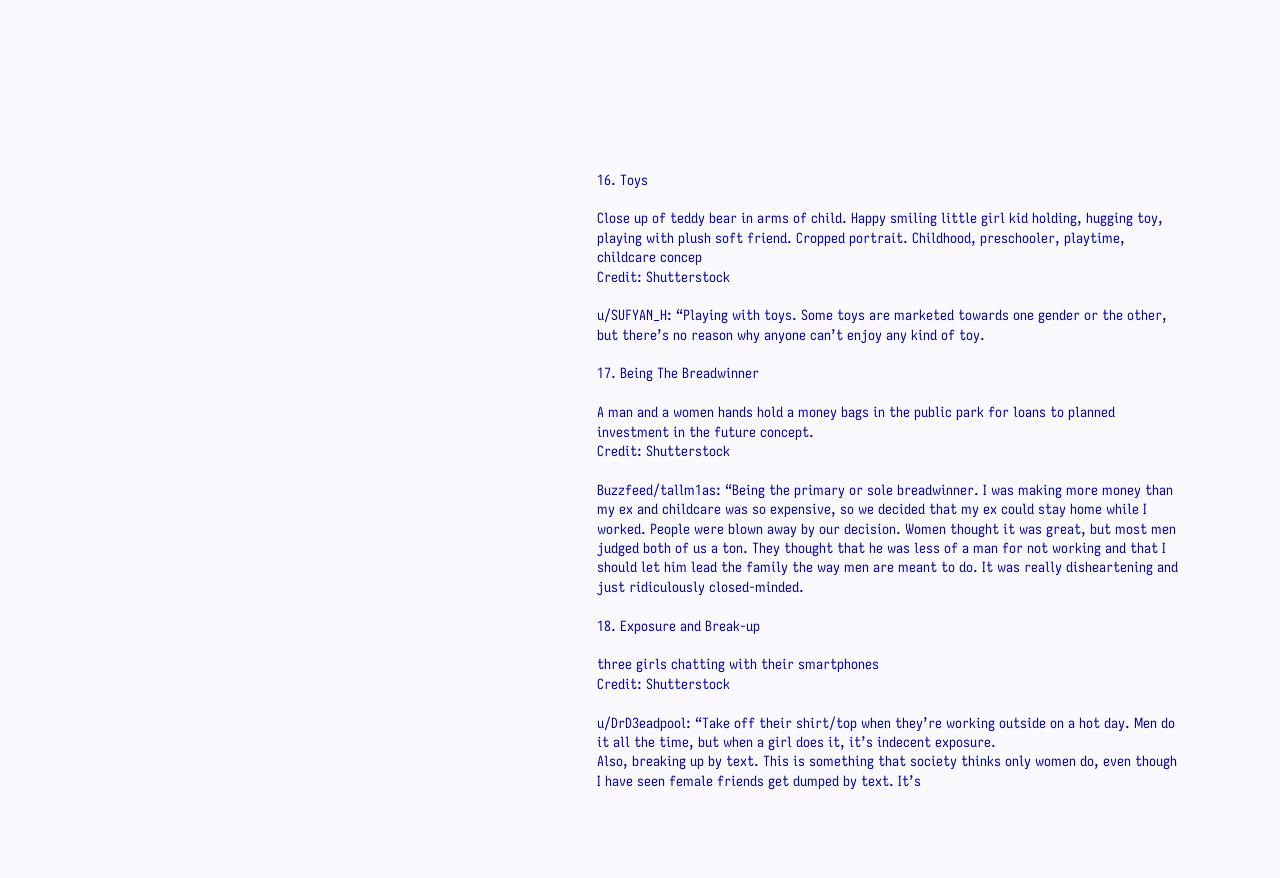16. Toys

Close up of teddy bear in arms of child. Happy smiling little girl kid holding, hugging toy, playing with plush soft friend. Cropped portrait. Childhood, preschooler, playtime, childcare concep
Credit: Shutterstock

u/SUFYAN_H: “Playing with toys. Some toys are marketed towards one gender or the other, but there’s no reason why anyone can’t enjoy any kind of toy.

17. Being The Breadwinner

A man and a women hands hold a money bags in the public park for loans to planned investment in the future concept.
Credit: Shutterstock

Buzzfeed/tallm1as: “Being the primary or sole breadwinner. I was making more money than my ex and childcare was so expensive, so we decided that my ex could stay home while I worked. People were blown away by our decision. Women thought it was great, but most men judged both of us a ton. They thought that he was less of a man for not working and that I should let him lead the family the way men are meant to do. It was really disheartening and just ridiculously closed-minded.

18. Exposure and Break-up

three girls chatting with their smartphones
Credit: Shutterstock

u/DrD3eadpool: “Take off their shirt/top when they’re working outside on a hot day. Men do it all the time, but when a girl does it, it’s indecent exposure.
Also, breaking up by text. This is something that society thinks only women do, even though I have seen female friends get dumped by text. It’s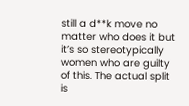still a d**k move no matter who does it but it’s so stereotypically women who are guilty of this. The actual split is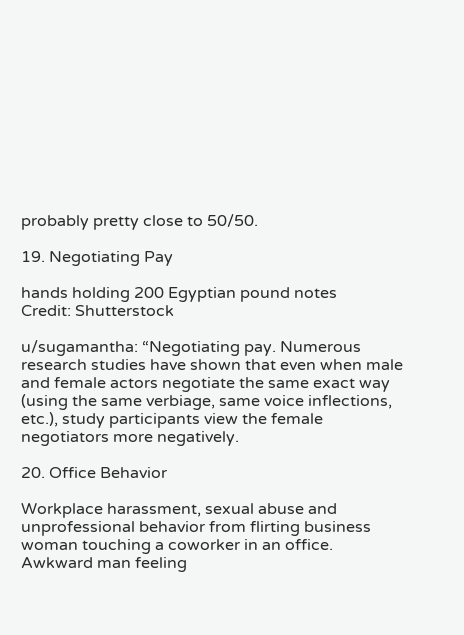probably pretty close to 50/50.

19. Negotiating Pay

hands holding 200 Egyptian pound notes
Credit: Shutterstock

u/sugamantha: “Negotiating pay. Numerous research studies have shown that even when male and female actors negotiate the same exact way (using the same verbiage, same voice inflections, etc.), study participants view the female negotiators more negatively.

20. Office Behavior

Workplace harassment, sexual abuse and unprofessional behavior from flirting business woman touching a coworker in an office. Awkward man feeling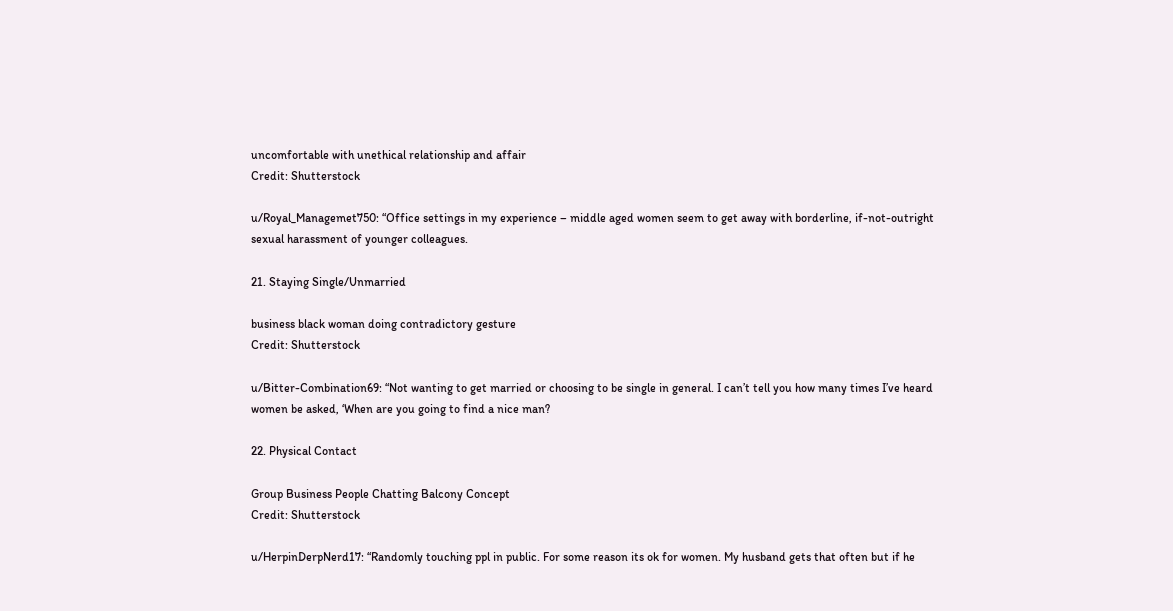uncomfortable with unethical relationship and affair
Credit: Shutterstock

u/Royal_Managemet750: “Office settings in my experience – middle aged women seem to get away with borderline, if-not-outright sexual harassment of younger colleagues.

21. Staying Single/Unmarried

business black woman doing contradictory gesture
Credit: Shutterstock

u/Bitter-Combination69: “Not wanting to get married or choosing to be single in general. I can’t tell you how many times I’ve heard women be asked, ‘When are you going to find a nice man?

22. Physical Contact

Group Business People Chatting Balcony Concept
Credit: Shutterstock

u/HerpinDerpNerd17: “Randomly touching ppl in public. For some reason its ok for women. My husband gets that often but if he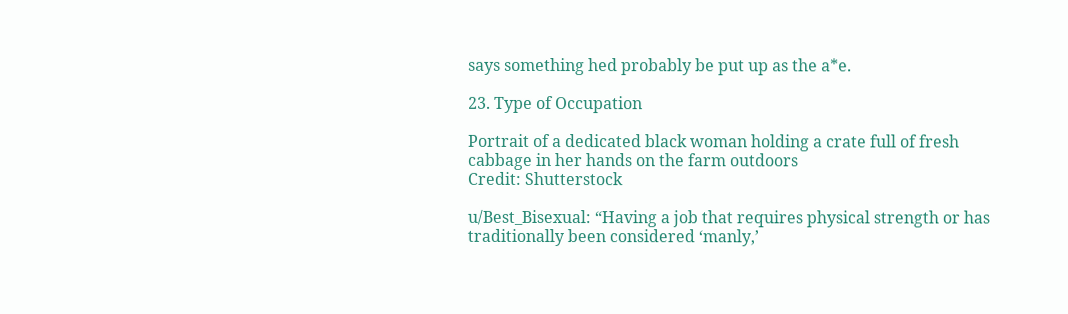says something hed probably be put up as the a*e.

23. Type of Occupation

Portrait of a dedicated black woman holding a crate full of fresh cabbage in her hands on the farm outdoors
Credit: Shutterstock

u/Best_Bisexual: “Having a job that requires physical strength or has traditionally been considered ‘manly,’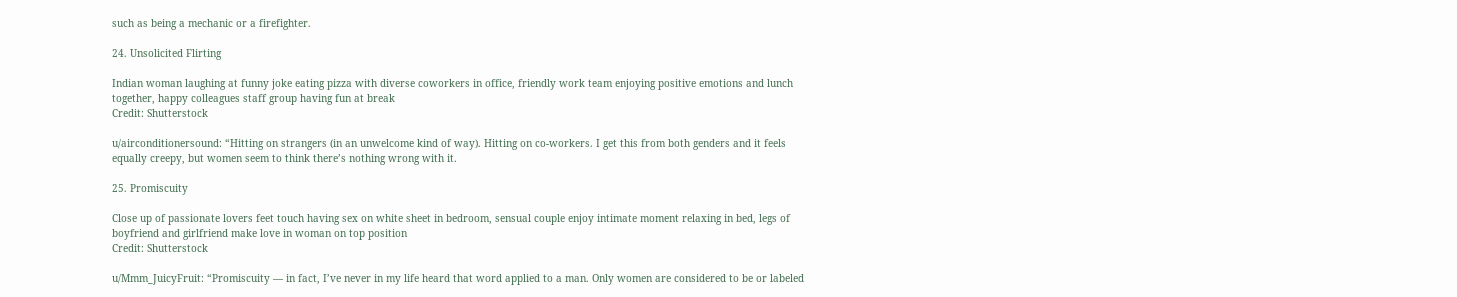such as being a mechanic or a firefighter.

24. Unsolicited Flirting

Indian woman laughing at funny joke eating pizza with diverse coworkers in office, friendly work team enjoying positive emotions and lunch together, happy colleagues staff group having fun at break
Credit: Shutterstock

u/airconditionersound: “Hitting on strangers (in an unwelcome kind of way). Hitting on co-workers. I get this from both genders and it feels equally creepy, but women seem to think there’s nothing wrong with it.

25. Promiscuity

Close up of passionate lovers feet touch having sex on white sheet in bedroom, sensual couple enjoy intimate moment relaxing in bed, legs of boyfriend and girlfriend make love in woman on top position
Credit: Shutterstock

u/Mmm_JuicyFruit: “Promiscuity — in fact, I’ve never in my life heard that word applied to a man. Only women are considered to be or labeled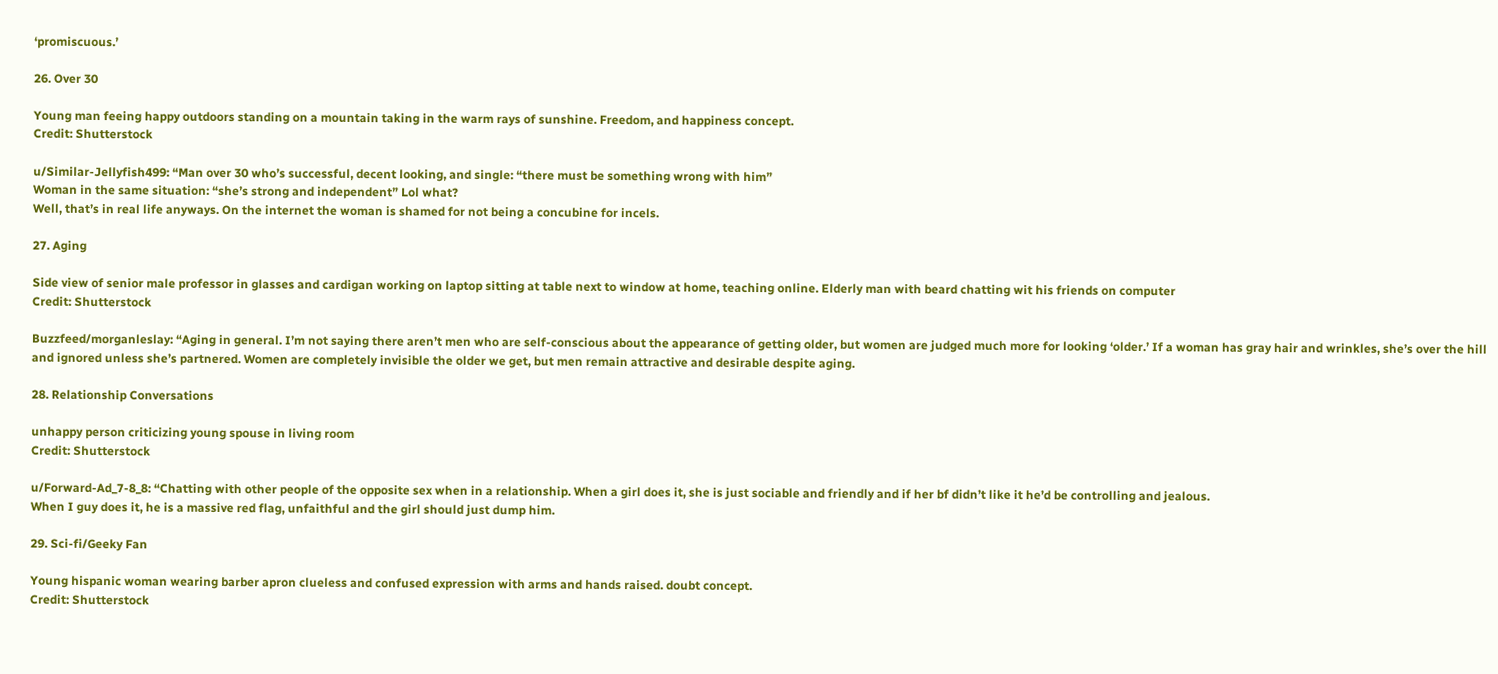‘promiscuous.’

26. Over 30

Young man feeing happy outdoors standing on a mountain taking in the warm rays of sunshine. Freedom, and happiness concept.
Credit: Shutterstock

u/Similar-Jellyfish499: “Man over 30 who’s successful, decent looking, and single: “there must be something wrong with him”
Woman in the same situation: “she’s strong and independent” Lol what?
Well, that’s in real life anyways. On the internet the woman is shamed for not being a concubine for incels.

27. Aging

Side view of senior male professor in glasses and cardigan working on laptop sitting at table next to window at home, teaching online. Elderly man with beard chatting wit his friends on computer
Credit: Shutterstock

Buzzfeed/morganleslay: “Aging in general. I’m not saying there aren’t men who are self-conscious about the appearance of getting older, but women are judged much more for looking ‘older.’ If a woman has gray hair and wrinkles, she’s over the hill and ignored unless she’s partnered. Women are completely invisible the older we get, but men remain attractive and desirable despite aging.

28. Relationship Conversations

unhappy person criticizing young spouse in living room
Credit: Shutterstock

u/Forward-Ad_7-8_8: “Chatting with other people of the opposite sex when in a relationship. When a girl does it, she is just sociable and friendly and if her bf didn’t like it he’d be controlling and jealous.
When I guy does it, he is a massive red flag, unfaithful and the girl should just dump him.

29. Sci-fi/Geeky Fan

Young hispanic woman wearing barber apron clueless and confused expression with arms and hands raised. doubt concept.
Credit: Shutterstock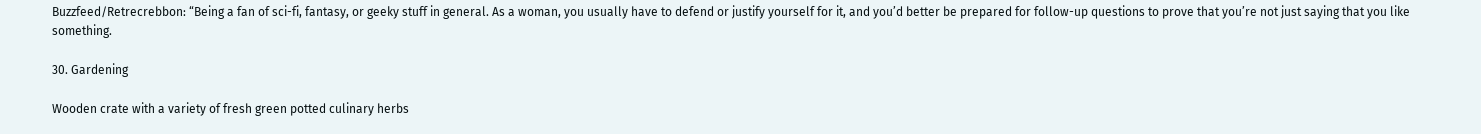Buzzfeed/Retrecrebbon: “Being a fan of sci-fi, fantasy, or geeky stuff in general. As a woman, you usually have to defend or justify yourself for it, and you’d better be prepared for follow-up questions to prove that you’re not just saying that you like something.

30. Gardening

Wooden crate with a variety of fresh green potted culinary herbs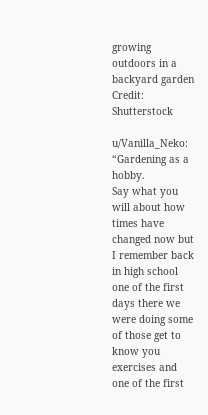growing outdoors in a backyard garden
Credit: Shutterstock

u/Vanilla_Neko: “Gardening as a hobby.
Say what you will about how times have changed now but I remember back in high school one of the first days there we were doing some of those get to know you exercises and one of the first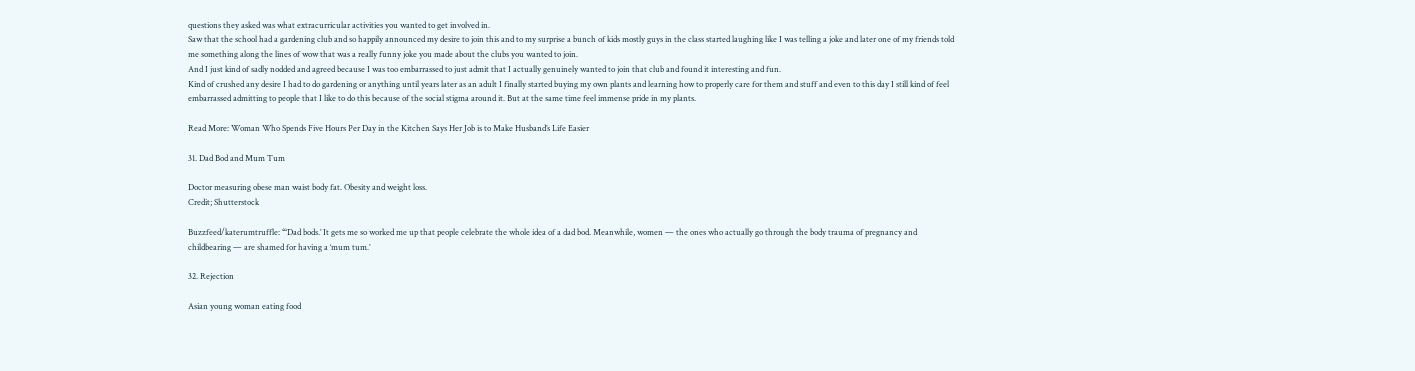questions they asked was what extracurricular activities you wanted to get involved in.
Saw that the school had a gardening club and so happily announced my desire to join this and to my surprise a bunch of kids mostly guys in the class started laughing like I was telling a joke and later one of my friends told me something along the lines of wow that was a really funny joke you made about the clubs you wanted to join.
And I just kind of sadly nodded and agreed because I was too embarrassed to just admit that I actually genuinely wanted to join that club and found it interesting and fun.
Kind of crushed any desire I had to do gardening or anything until years later as an adult I finally started buying my own plants and learning how to properly care for them and stuff and even to this day I still kind of feel embarrassed admitting to people that I like to do this because of the social stigma around it. But at the same time feel immense pride in my plants.

Read More: Woman Who Spends Five Hours Per Day in the Kitchen Says Her Job is to Make Husband’s Life Easier

31. Dad Bod and Mum Tum

Doctor measuring obese man waist body fat. Obesity and weight loss.
Credit; Shutterstock

Buzzfeed/katerumtruffle: “‘Dad bods.’ It gets me so worked me up that people celebrate the whole idea of a dad bod. Meanwhile, women — the ones who actually go through the body trauma of pregnancy and childbearing — are shamed for having a ‘mum tum.’

32. Rejection

Asian young woman eating food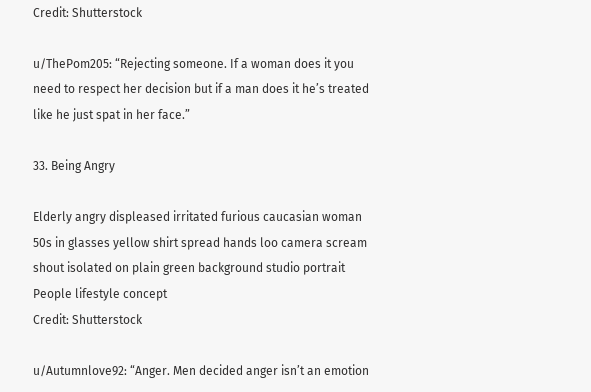Credit: Shutterstock

u/ThePom205: “Rejecting someone. If a woman does it you need to respect her decision but if a man does it he’s treated like he just spat in her face.”

33. Being Angry

Elderly angry displeased irritated furious caucasian woman 50s in glasses yellow shirt spread hands loo camera scream shout isolated on plain green background studio portrait People lifestyle concept
Credit: Shutterstock

u/Autumnlove92: “Anger. Men decided anger isn’t an emotion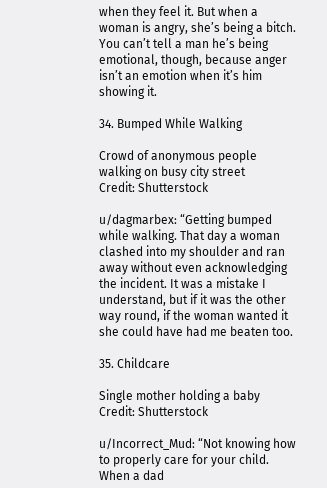when they feel it. But when a woman is angry, she’s being a bitch. You can’t tell a man he’s being emotional, though, because anger isn’t an emotion when it’s him showing it.

34. Bumped While Walking

Crowd of anonymous people walking on busy city street
Credit: Shutterstock

u/dagmarbex: “Getting bumped while walking. That day a woman clashed into my shoulder and ran away without even acknowledging the incident. It was a mistake I understand, but if it was the other way round, if the woman wanted it she could have had me beaten too.

35. Childcare

Single mother holding a baby
Credit: Shutterstock

u/Incorrect_Mud: “Not knowing how to properly care for your child. When a dad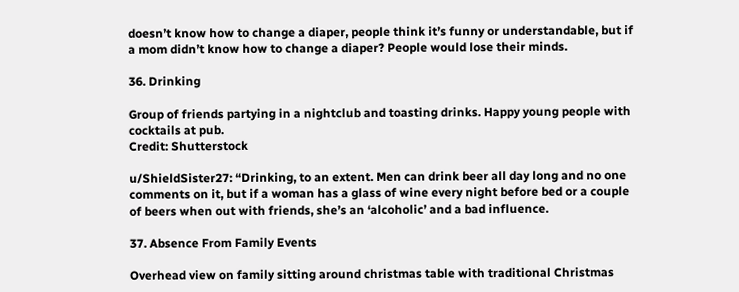doesn’t know how to change a diaper, people think it’s funny or understandable, but if a mom didn’t know how to change a diaper? People would lose their minds.

36. Drinking

Group of friends partying in a nightclub and toasting drinks. Happy young people with cocktails at pub.
Credit: Shutterstock

u/ShieldSister27: “Drinking, to an extent. Men can drink beer all day long and no one comments on it, but if a woman has a glass of wine every night before bed or a couple of beers when out with friends, she’s an ‘alcoholic’ and a bad influence.

37. Absence From Family Events

Overhead view on family sitting around christmas table with traditional Christmas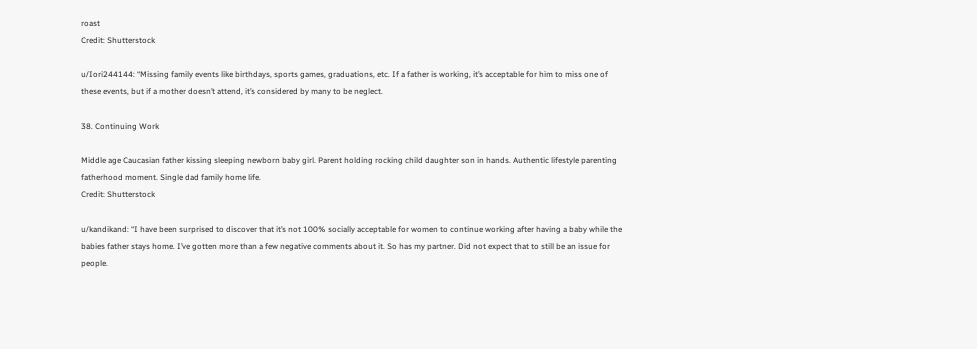roast
Credit: Shutterstock

u/Iori244144: “Missing family events like birthdays, sports games, graduations, etc. If a father is working, it’s acceptable for him to miss one of these events, but if a mother doesn’t attend, it’s considered by many to be neglect.

38. Continuing Work

Middle age Caucasian father kissing sleeping newborn baby girl. Parent holding rocking child daughter son in hands. Authentic lifestyle parenting fatherhood moment. Single dad family home life.
Credit: Shutterstock

u/kandikand: “I have been surprised to discover that it’s not 100% socially acceptable for women to continue working after having a baby while the babies father stays home. I’ve gotten more than a few negative comments about it. So has my partner. Did not expect that to still be an issue for people.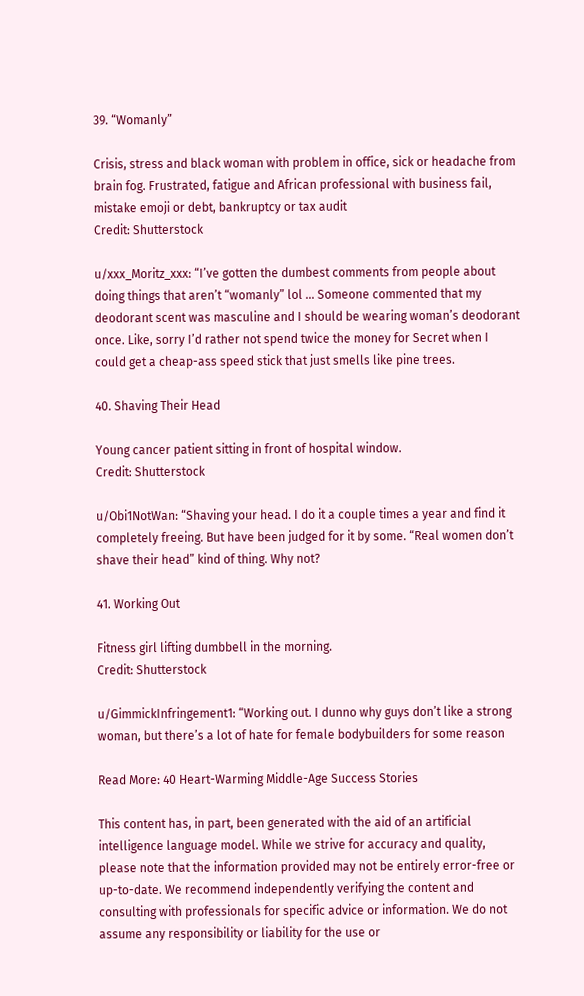39. “Womanly”

Crisis, stress and black woman with problem in office, sick or headache from brain fog. Frustrated, fatigue and African professional with business fail, mistake emoji or debt, bankruptcy or tax audit
Credit: Shutterstock

u/xxx_Moritz_xxx: “I’ve gotten the dumbest comments from people about doing things that aren’t “womanly” lol … Someone commented that my deodorant scent was masculine and I should be wearing woman’s deodorant once. Like, sorry I’d rather not spend twice the money for Secret when I could get a cheap-ass speed stick that just smells like pine trees.

40. Shaving Their Head

Young cancer patient sitting in front of hospital window.
Credit: Shutterstock

u/Obi1NotWan: “Shaving your head. I do it a couple times a year and find it completely freeing. But have been judged for it by some. “Real women don’t shave their head” kind of thing. Why not?

41. Working Out

Fitness girl lifting dumbbell in the morning.
Credit: Shutterstock

u/GimmickInfringement1: “Working out. I dunno why guys don’t like a strong woman, but there’s a lot of hate for female bodybuilders for some reason

Read More: 40 Heart-Warming Middle-Age Success Stories

This content has, in part, been generated with the aid of an artificial intelligence language model. While we strive for accuracy and quality, please note that the information provided may not be entirely error-free or up-to-date. We recommend independently verifying the content and consulting with professionals for specific advice or information. We do not assume any responsibility or liability for the use or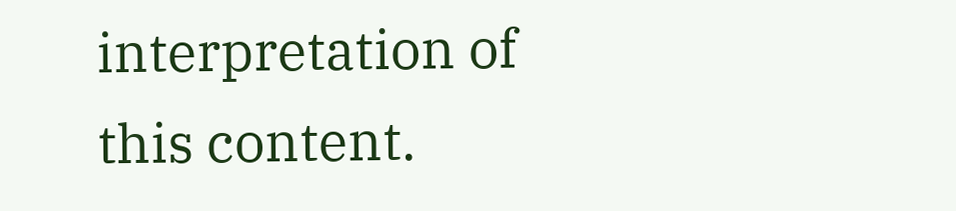interpretation of this content.